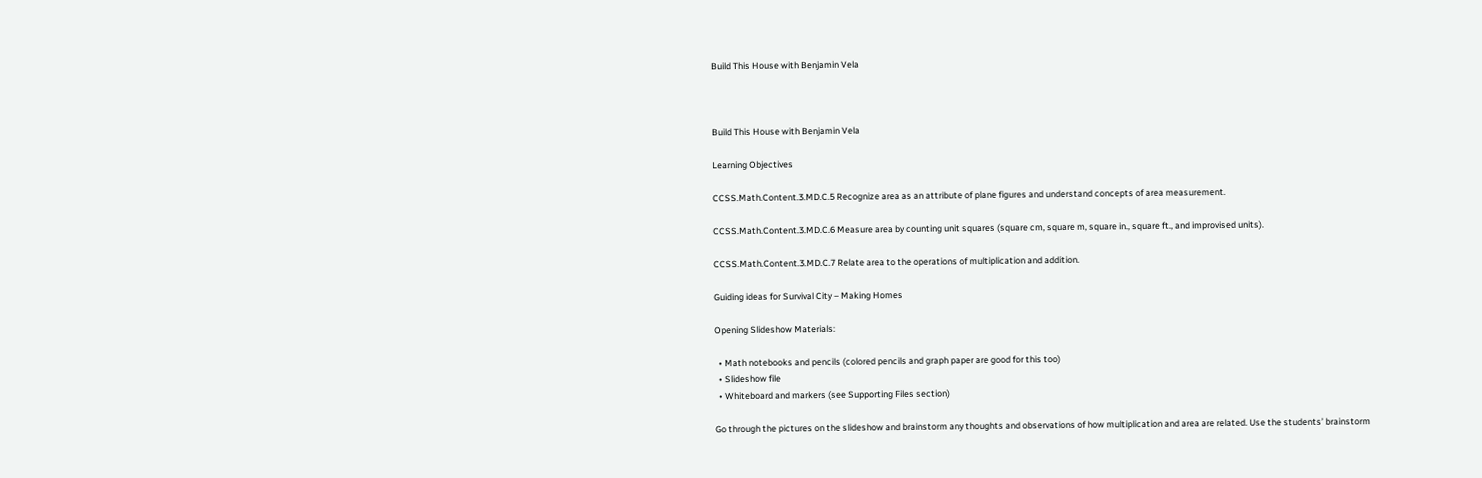Build This House with Benjamin Vela



Build This House with Benjamin Vela

Learning Objectives

CCSS.Math.Content.3.MD.C.5 Recognize area as an attribute of plane figures and understand concepts of area measurement.

CCSS.Math.Content.3.MD.C.6 Measure area by counting unit squares (square cm, square m, square in., square ft., and improvised units).

CCSS.Math.Content.3.MD.C.7 Relate area to the operations of multiplication and addition.

Guiding ideas for Survival City – Making Homes

Opening Slideshow Materials:

  • Math notebooks and pencils (colored pencils and graph paper are good for this too)
  • Slideshow file
  • Whiteboard and markers (see Supporting Files section)

Go through the pictures on the slideshow and brainstorm any thoughts and observations of how multiplication and area are related. Use the students’ brainstorm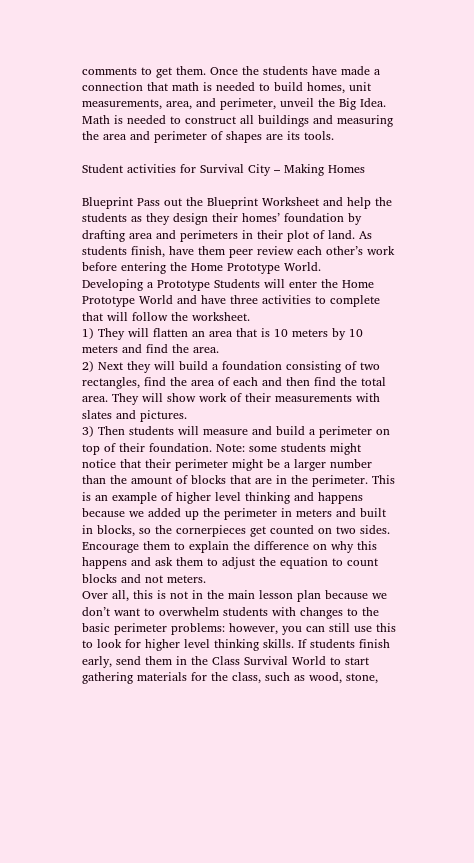comments to get them. Once the students have made a connection that math is needed to build homes, unit measurements, area, and perimeter, unveil the Big Idea. Math is needed to construct all buildings and measuring the area and perimeter of shapes are its tools.

Student activities for Survival City – Making Homes

Blueprint Pass out the Blueprint Worksheet and help the students as they design their homes’ foundation by drafting area and perimeters in their plot of land. As students finish, have them peer review each other’s work before entering the Home Prototype World.
Developing a Prototype Students will enter the Home Prototype World and have three activities to complete that will follow the worksheet.
1) They will flatten an area that is 10 meters by 10 meters and find the area.
2) Next they will build a foundation consisting of two rectangles, find the area of each and then find the total area. They will show work of their measurements with slates and pictures.
3) Then students will measure and build a perimeter on top of their foundation. Note: some students might notice that their perimeter might be a larger number than the amount of blocks that are in the perimeter. This is an example of higher level thinking and happens because we added up the perimeter in meters and built in blocks, so the cornerpieces get counted on two sides.
Encourage them to explain the difference on why this happens and ask them to adjust the equation to count blocks and not meters.
Over all, this is not in the main lesson plan because we don’t want to overwhelm students with changes to the basic perimeter problems: however, you can still use this to look for higher level thinking skills. If students finish early, send them in the Class Survival World to start gathering materials for the class, such as wood, stone,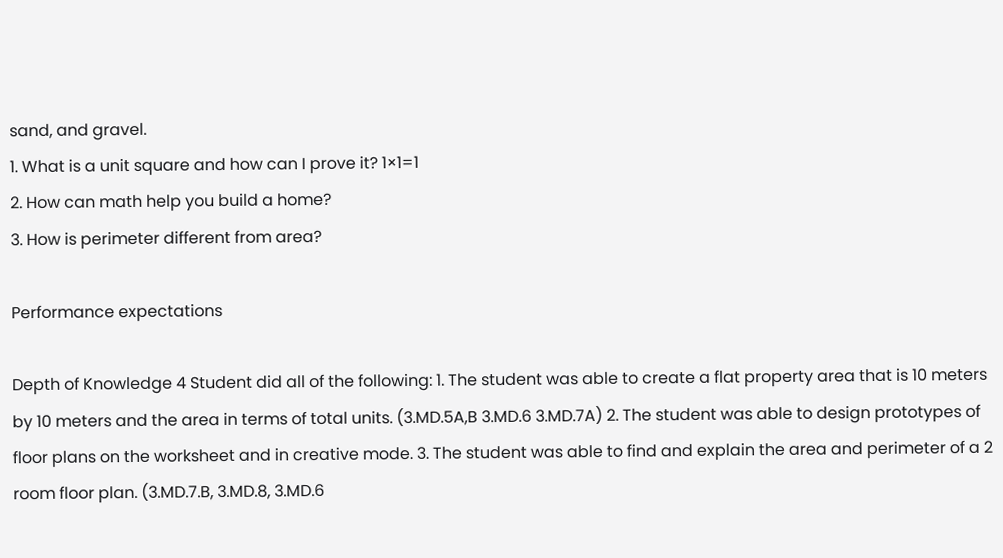sand, and gravel.
1. What is a unit square and how can I prove it? 1×1=1
2. How can math help you build a home?
3. How is perimeter different from area?

Performance expectations

Depth of Knowledge 4 Student did all of the following: 1. The student was able to create a flat property area that is 10 meters by 10 meters and the area in terms of total units. (3.MD.5A,B 3.MD.6 3.MD.7A) 2. The student was able to design prototypes of floor plans on the worksheet and in creative mode. 3. The student was able to find and explain the area and perimeter of a 2 room floor plan. (3.MD.7.B, 3.MD.8, 3.MD.6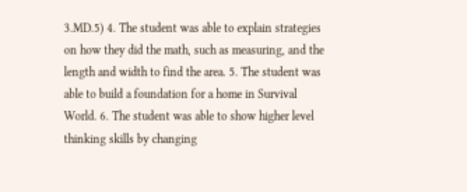3.MD.5) 4. The student was able to explain strategies on how they did the math, such as measuring, and the length and width to find the area. 5. The student was able to build a foundation for a home in Survival World. 6. The student was able to show higher level thinking skills by changing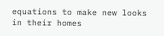equations to make new looks in their homes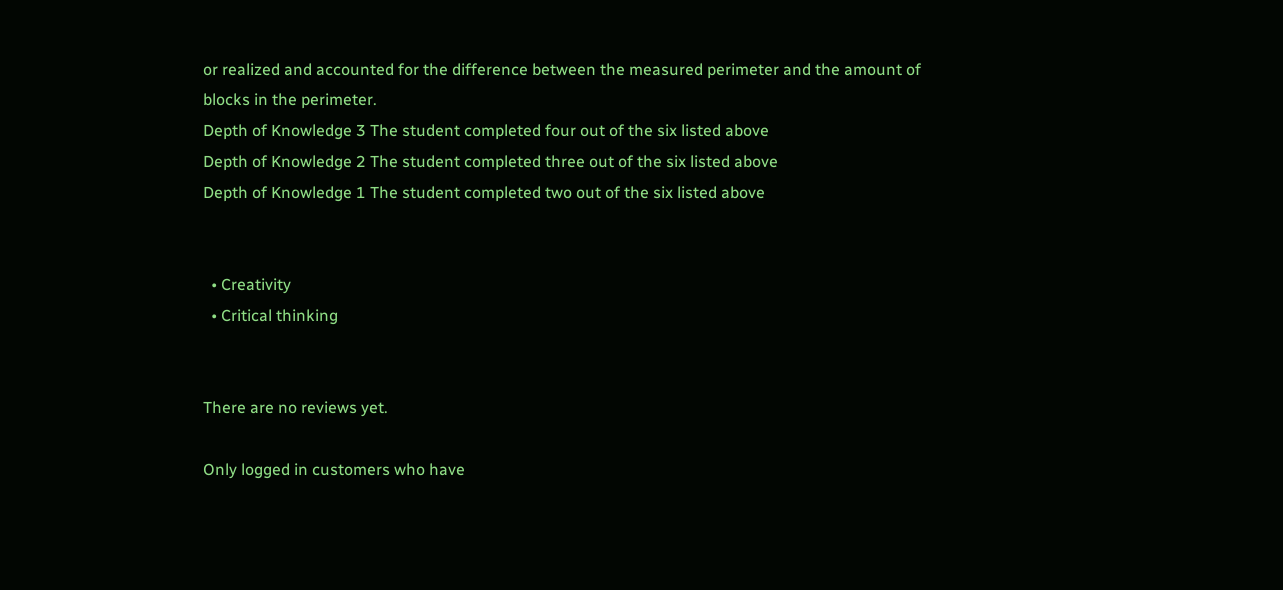or realized and accounted for the difference between the measured perimeter and the amount of blocks in the perimeter.
Depth of Knowledge 3 The student completed four out of the six listed above
Depth of Knowledge 2 The student completed three out of the six listed above
Depth of Knowledge 1 The student completed two out of the six listed above


  • Creativity
  • Critical thinking


There are no reviews yet.

Only logged in customers who have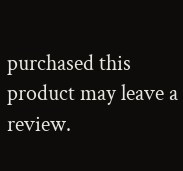purchased this product may leave a review.